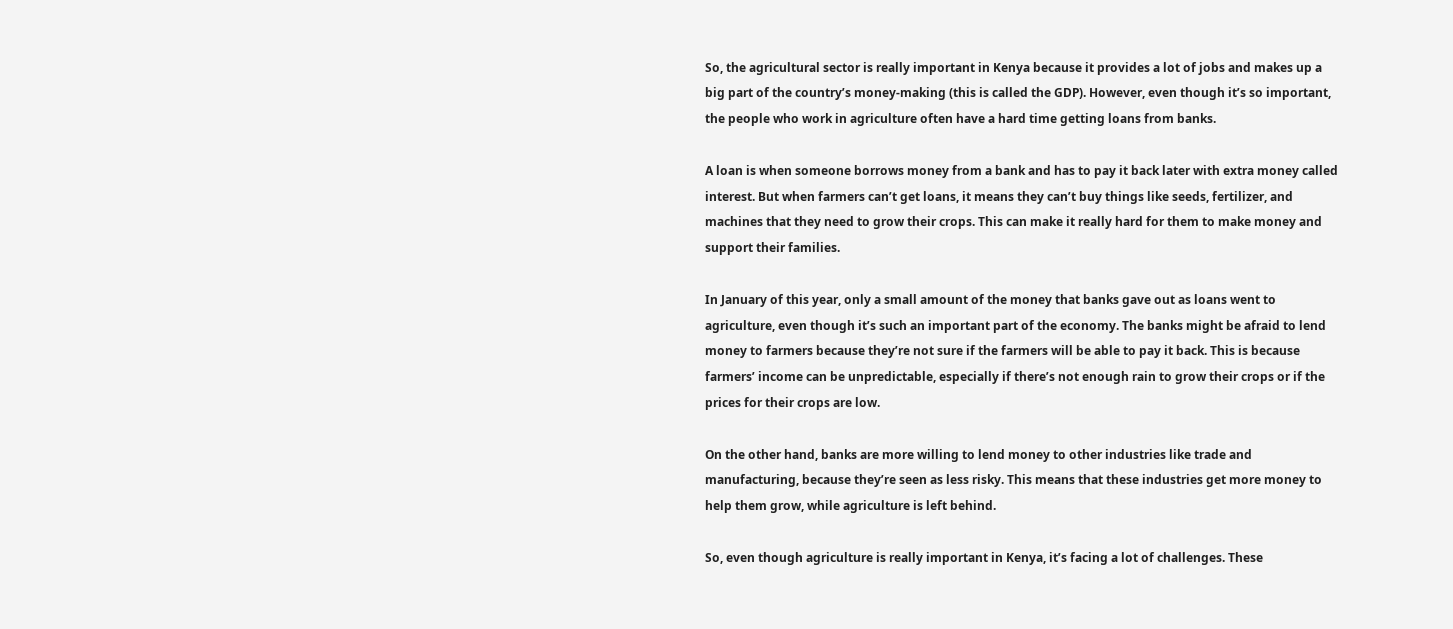So, the agricultural sector is really important in Kenya because it provides a lot of jobs and makes up a big part of the country’s money-making (this is called the GDP). However, even though it’s so important, the people who work in agriculture often have a hard time getting loans from banks.

A loan is when someone borrows money from a bank and has to pay it back later with extra money called interest. But when farmers can’t get loans, it means they can’t buy things like seeds, fertilizer, and machines that they need to grow their crops. This can make it really hard for them to make money and support their families.

In January of this year, only a small amount of the money that banks gave out as loans went to agriculture, even though it’s such an important part of the economy. The banks might be afraid to lend money to farmers because they’re not sure if the farmers will be able to pay it back. This is because farmers’ income can be unpredictable, especially if there’s not enough rain to grow their crops or if the prices for their crops are low.

On the other hand, banks are more willing to lend money to other industries like trade and manufacturing, because they’re seen as less risky. This means that these industries get more money to help them grow, while agriculture is left behind.

So, even though agriculture is really important in Kenya, it’s facing a lot of challenges. These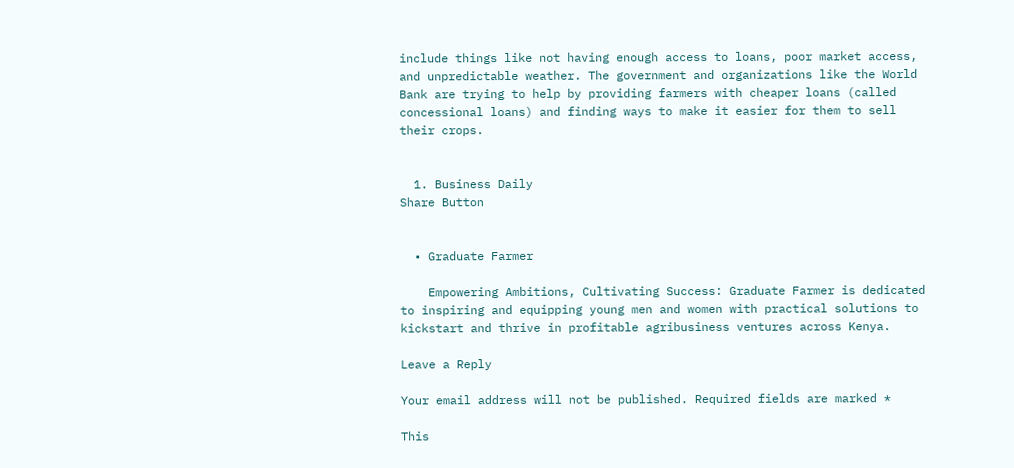include things like not having enough access to loans, poor market access, and unpredictable weather. The government and organizations like the World Bank are trying to help by providing farmers with cheaper loans (called concessional loans) and finding ways to make it easier for them to sell their crops.


  1. Business Daily
Share Button


  • Graduate Farmer

    Empowering Ambitions, Cultivating Success: Graduate Farmer is dedicated to inspiring and equipping young men and women with practical solutions to kickstart and thrive in profitable agribusiness ventures across Kenya.

Leave a Reply

Your email address will not be published. Required fields are marked *

This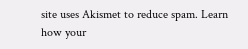site uses Akismet to reduce spam. Learn how your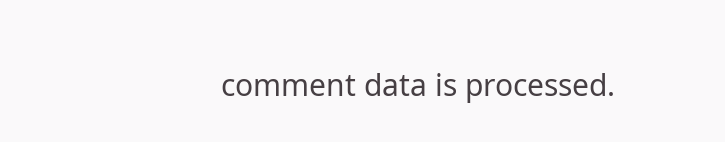comment data is processed.